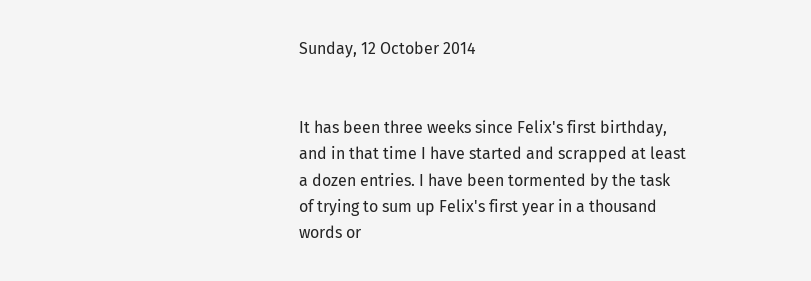Sunday, 12 October 2014


It has been three weeks since Felix's first birthday, and in that time I have started and scrapped at least a dozen entries. I have been tormented by the task of trying to sum up Felix's first year in a thousand words or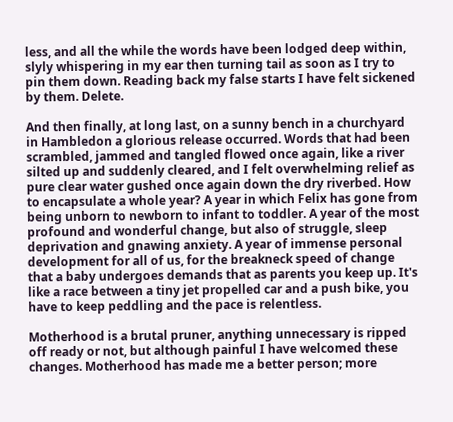less, and all the while the words have been lodged deep within, slyly whispering in my ear then turning tail as soon as I try to pin them down. Reading back my false starts I have felt sickened by them. Delete.

And then finally, at long last, on a sunny bench in a churchyard in Hambledon a glorious release occurred. Words that had been scrambled, jammed and tangled flowed once again, like a river silted up and suddenly cleared, and I felt overwhelming relief as pure clear water gushed once again down the dry riverbed. How to encapsulate a whole year? A year in which Felix has gone from being unborn to newborn to infant to toddler. A year of the most profound and wonderful change, but also of struggle, sleep deprivation and gnawing anxiety. A year of immense personal development for all of us, for the breakneck speed of change that a baby undergoes demands that as parents you keep up. It's like a race between a tiny jet propelled car and a push bike, you have to keep peddling and the pace is relentless.

Motherhood is a brutal pruner, anything unnecessary is ripped off ready or not, but although painful I have welcomed these changes. Motherhood has made me a better person; more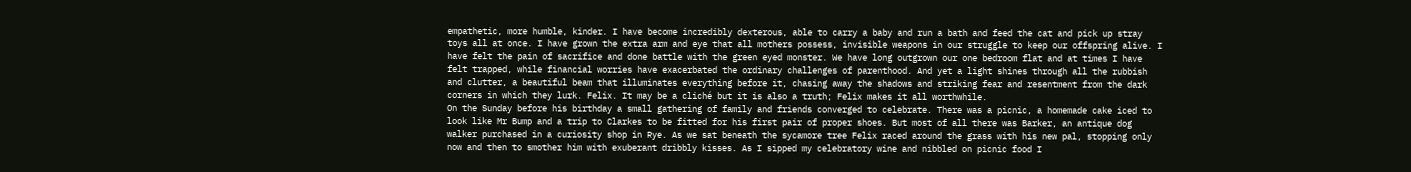empathetic, more humble, kinder. I have become incredibly dexterous, able to carry a baby and run a bath and feed the cat and pick up stray toys all at once. I have grown the extra arm and eye that all mothers possess, invisible weapons in our struggle to keep our offspring alive. I have felt the pain of sacrifice and done battle with the green eyed monster. We have long outgrown our one bedroom flat and at times I have felt trapped, while financial worries have exacerbated the ordinary challenges of parenthood. And yet a light shines through all the rubbish and clutter, a beautiful beam that illuminates everything before it, chasing away the shadows and striking fear and resentment from the dark corners in which they lurk. Felix. It may be a cliché but it is also a truth; Felix makes it all worthwhile.
On the Sunday before his birthday a small gathering of family and friends converged to celebrate. There was a picnic, a homemade cake iced to look like Mr Bump and a trip to Clarkes to be fitted for his first pair of proper shoes. But most of all there was Barker, an antique dog walker purchased in a curiosity shop in Rye. As we sat beneath the sycamore tree Felix raced around the grass with his new pal, stopping only now and then to smother him with exuberant dribbly kisses. As I sipped my celebratory wine and nibbled on picnic food I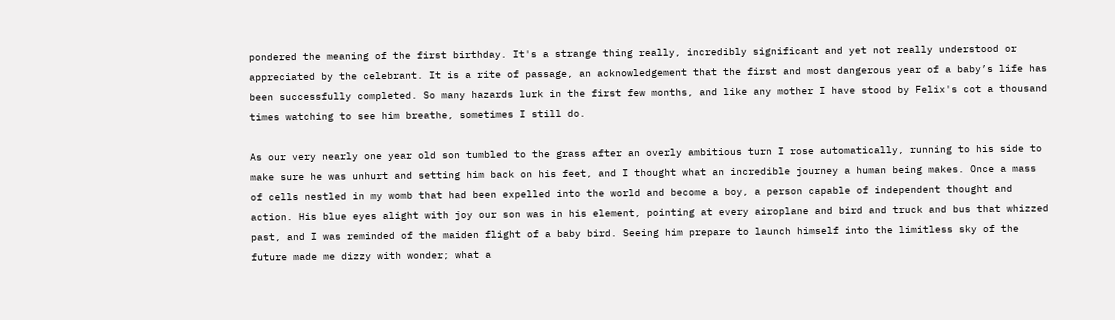pondered the meaning of the first birthday. It's a strange thing really, incredibly significant and yet not really understood or appreciated by the celebrant. It is a rite of passage, an acknowledgement that the first and most dangerous year of a baby’s life has been successfully completed. So many hazards lurk in the first few months, and like any mother I have stood by Felix's cot a thousand times watching to see him breathe, sometimes I still do.

As our very nearly one year old son tumbled to the grass after an overly ambitious turn I rose automatically, running to his side to make sure he was unhurt and setting him back on his feet, and I thought what an incredible journey a human being makes. Once a mass of cells nestled in my womb that had been expelled into the world and become a boy, a person capable of independent thought and action. His blue eyes alight with joy our son was in his element, pointing at every airoplane and bird and truck and bus that whizzed past, and I was reminded of the maiden flight of a baby bird. Seeing him prepare to launch himself into the limitless sky of the future made me dizzy with wonder; what a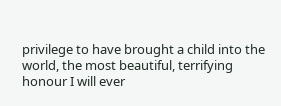privilege to have brought a child into the world, the most beautiful, terrifying honour I will ever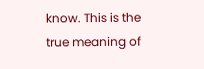know. This is the true meaning of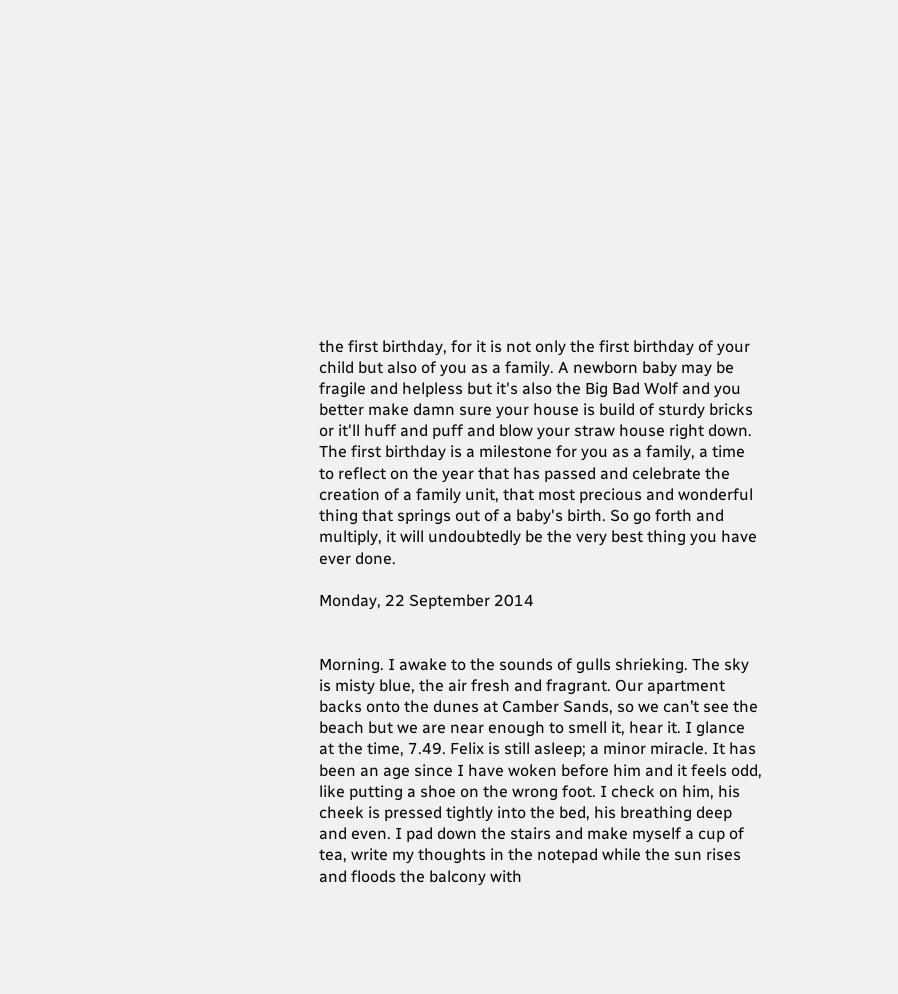the first birthday, for it is not only the first birthday of your child but also of you as a family. A newborn baby may be fragile and helpless but it's also the Big Bad Wolf and you better make damn sure your house is build of sturdy bricks or it'll huff and puff and blow your straw house right down. The first birthday is a milestone for you as a family, a time to reflect on the year that has passed and celebrate the creation of a family unit, that most precious and wonderful thing that springs out of a baby's birth. So go forth and multiply, it will undoubtedly be the very best thing you have ever done.

Monday, 22 September 2014


Morning. I awake to the sounds of gulls shrieking. The sky is misty blue, the air fresh and fragrant. Our apartment backs onto the dunes at Camber Sands, so we can’t see the beach but we are near enough to smell it, hear it. I glance at the time, 7.49. Felix is still asleep; a minor miracle. It has been an age since I have woken before him and it feels odd, like putting a shoe on the wrong foot. I check on him, his cheek is pressed tightly into the bed, his breathing deep and even. I pad down the stairs and make myself a cup of tea, write my thoughts in the notepad while the sun rises and floods the balcony with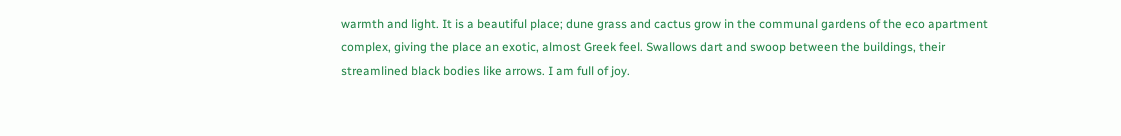warmth and light. It is a beautiful place; dune grass and cactus grow in the communal gardens of the eco apartment complex, giving the place an exotic, almost Greek feel. Swallows dart and swoop between the buildings, their streamlined black bodies like arrows. I am full of joy.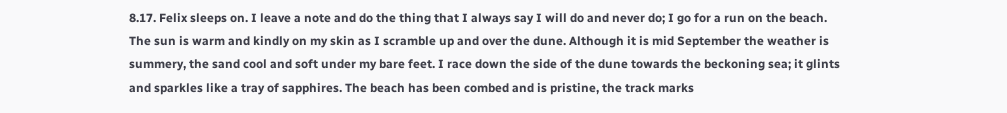8.17. Felix sleeps on. I leave a note and do the thing that I always say I will do and never do; I go for a run on the beach. The sun is warm and kindly on my skin as I scramble up and over the dune. Although it is mid September the weather is summery, the sand cool and soft under my bare feet. I race down the side of the dune towards the beckoning sea; it glints and sparkles like a tray of sapphires. The beach has been combed and is pristine, the track marks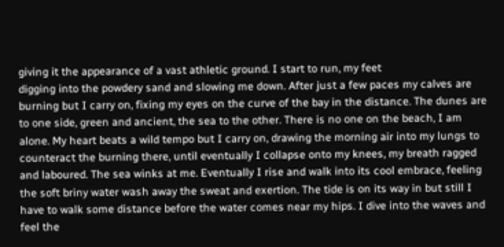giving it the appearance of a vast athletic ground. I start to run, my feet
digging into the powdery sand and slowing me down. After just a few paces my calves are burning but I carry on, fixing my eyes on the curve of the bay in the distance. The dunes are to one side, green and ancient, the sea to the other. There is no one on the beach, I am alone. My heart beats a wild tempo but I carry on, drawing the morning air into my lungs to counteract the burning there, until eventually I collapse onto my knees, my breath ragged and laboured. The sea winks at me. Eventually I rise and walk into its cool embrace, feeling the soft briny water wash away the sweat and exertion. The tide is on its way in but still I have to walk some distance before the water comes near my hips. I dive into the waves and feel the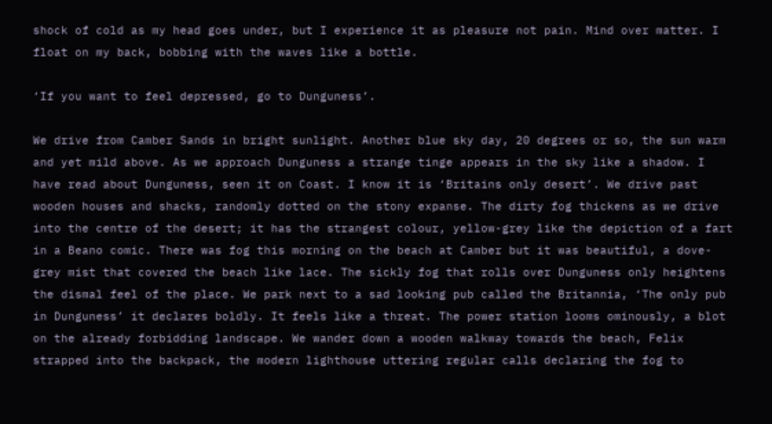shock of cold as my head goes under, but I experience it as pleasure not pain. Mind over matter. I float on my back, bobbing with the waves like a bottle.

‘If you want to feel depressed, go to Dunguness’.

We drive from Camber Sands in bright sunlight. Another blue sky day, 20 degrees or so, the sun warm and yet mild above. As we approach Dunguness a strange tinge appears in the sky like a shadow. I have read about Dunguness, seen it on Coast. I know it is ‘Britains only desert’. We drive past wooden houses and shacks, randomly dotted on the stony expanse. The dirty fog thickens as we drive into the centre of the desert; it has the strangest colour, yellow-grey like the depiction of a fart in a Beano comic. There was fog this morning on the beach at Camber but it was beautiful, a dove-grey mist that covered the beach like lace. The sickly fog that rolls over Dunguness only heightens the dismal feel of the place. We park next to a sad looking pub called the Britannia, ‘The only pub in Dunguness’ it declares boldly. It feels like a threat. The power station looms ominously, a blot on the already forbidding landscape. We wander down a wooden walkway towards the beach, Felix strapped into the backpack, the modern lighthouse uttering regular calls declaring the fog to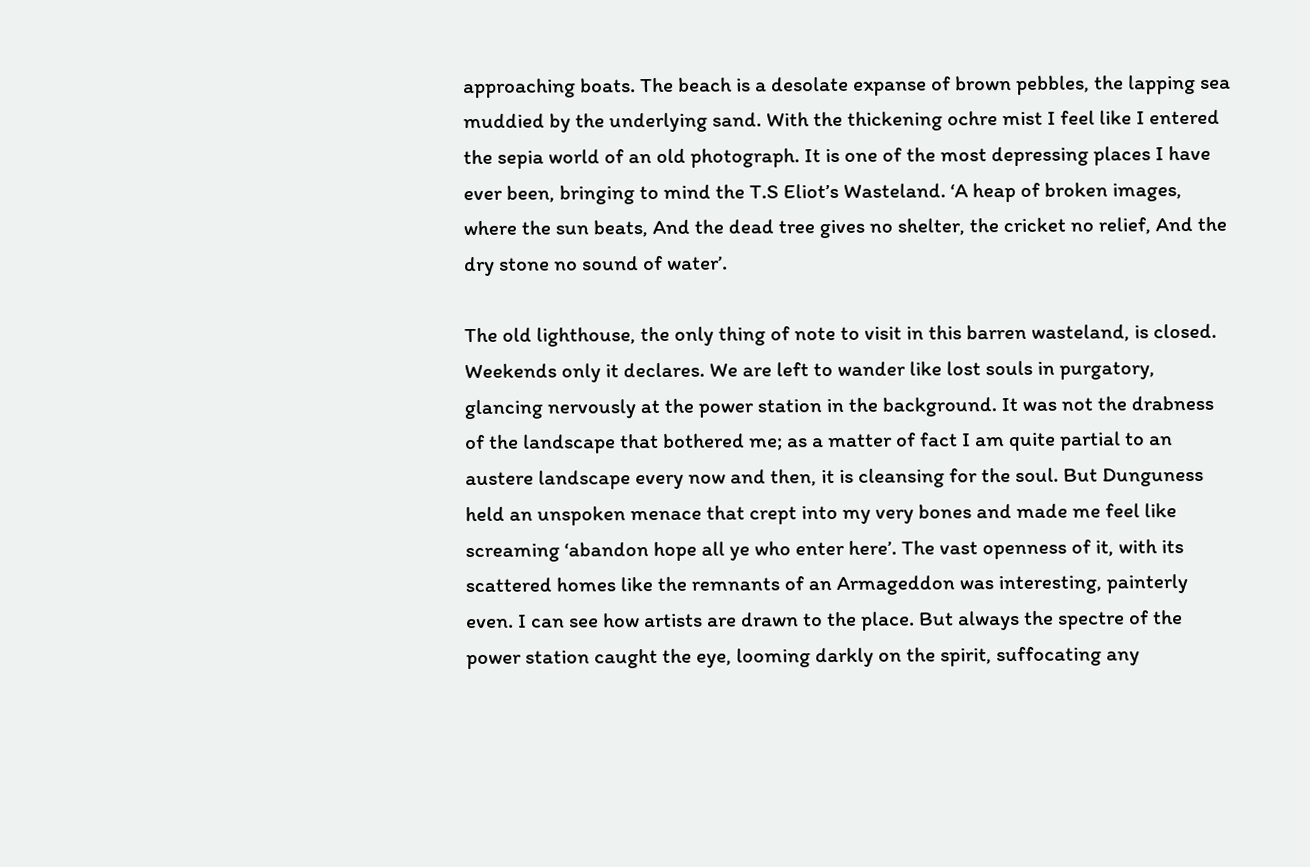approaching boats. The beach is a desolate expanse of brown pebbles, the lapping sea muddied by the underlying sand. With the thickening ochre mist I feel like I entered the sepia world of an old photograph. It is one of the most depressing places I have ever been, bringing to mind the T.S Eliot’s Wasteland. ‘A heap of broken images, where the sun beats, And the dead tree gives no shelter, the cricket no relief, And the dry stone no sound of water’.

The old lighthouse, the only thing of note to visit in this barren wasteland, is closed. Weekends only it declares. We are left to wander like lost souls in purgatory, glancing nervously at the power station in the background. It was not the drabness of the landscape that bothered me; as a matter of fact I am quite partial to an austere landscape every now and then, it is cleansing for the soul. But Dunguness held an unspoken menace that crept into my very bones and made me feel like screaming ‘abandon hope all ye who enter here’. The vast openness of it, with its scattered homes like the remnants of an Armageddon was interesting, painterly even. I can see how artists are drawn to the place. But always the spectre of the power station caught the eye, looming darkly on the spirit, suffocating any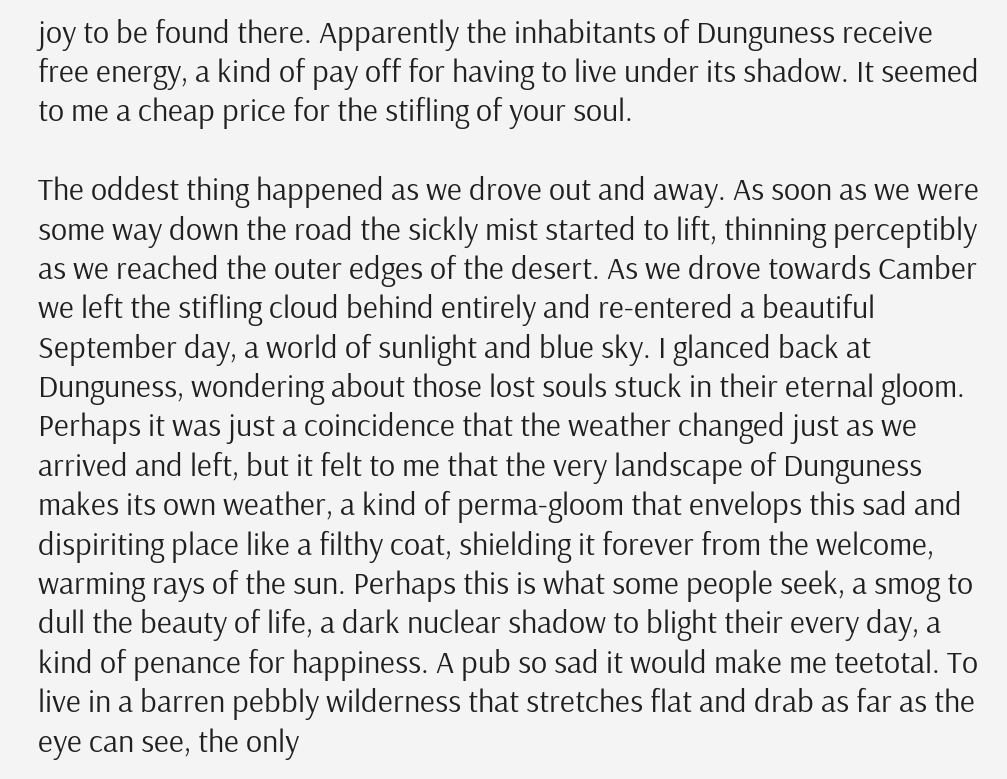joy to be found there. Apparently the inhabitants of Dunguness receive free energy, a kind of pay off for having to live under its shadow. It seemed to me a cheap price for the stifling of your soul.

The oddest thing happened as we drove out and away. As soon as we were some way down the road the sickly mist started to lift, thinning perceptibly as we reached the outer edges of the desert. As we drove towards Camber we left the stifling cloud behind entirely and re-entered a beautiful September day, a world of sunlight and blue sky. I glanced back at Dunguness, wondering about those lost souls stuck in their eternal gloom. Perhaps it was just a coincidence that the weather changed just as we arrived and left, but it felt to me that the very landscape of Dunguness makes its own weather, a kind of perma-gloom that envelops this sad and dispiriting place like a filthy coat, shielding it forever from the welcome, warming rays of the sun. Perhaps this is what some people seek, a smog to dull the beauty of life, a dark nuclear shadow to blight their every day, a kind of penance for happiness. A pub so sad it would make me teetotal. To live in a barren pebbly wilderness that stretches flat and drab as far as the eye can see, the only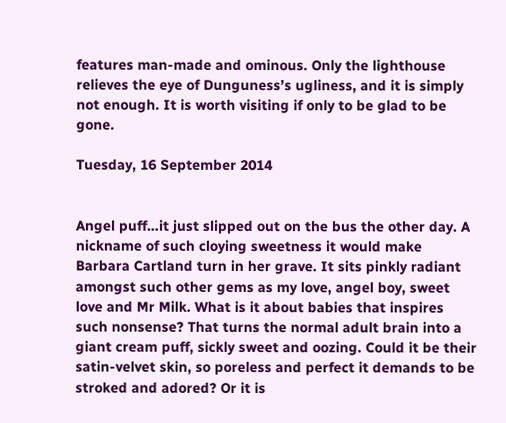features man-made and ominous. Only the lighthouse relieves the eye of Dunguness’s ugliness, and it is simply not enough. It is worth visiting if only to be glad to be gone.

Tuesday, 16 September 2014


Angel puff…it just slipped out on the bus the other day. A nickname of such cloying sweetness it would make Barbara Cartland turn in her grave. It sits pinkly radiant amongst such other gems as my love, angel boy, sweet love and Mr Milk. What is it about babies that inspires such nonsense? That turns the normal adult brain into a giant cream puff, sickly sweet and oozing. Could it be their satin-velvet skin, so poreless and perfect it demands to be stroked and adored? Or it is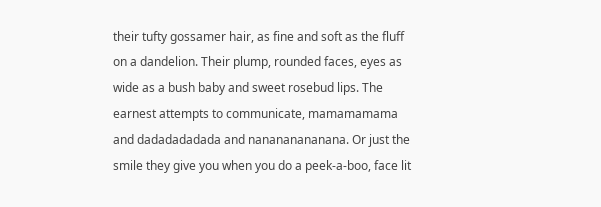their tufty gossamer hair, as fine and soft as the fluff on a dandelion. Their plump, rounded faces, eyes as wide as a bush baby and sweet rosebud lips. The earnest attempts to communicate, mamamamama and dadadadadada and nanananananana. Or just the smile they give you when you do a peek-a-boo, face lit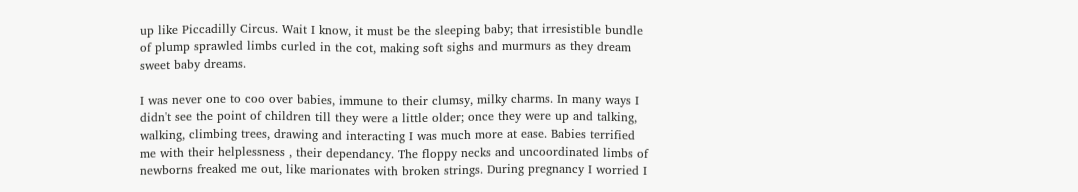up like Piccadilly Circus. Wait I know, it must be the sleeping baby; that irresistible bundle of plump sprawled limbs curled in the cot, making soft sighs and murmurs as they dream sweet baby dreams.

I was never one to coo over babies, immune to their clumsy, milky charms. In many ways I didn't see the point of children till they were a little older; once they were up and talking, walking, climbing trees, drawing and interacting I was much more at ease. Babies terrified me with their helplessness , their dependancy. The floppy necks and uncoordinated limbs of newborns freaked me out, like marionates with broken strings. During pregnancy I worried I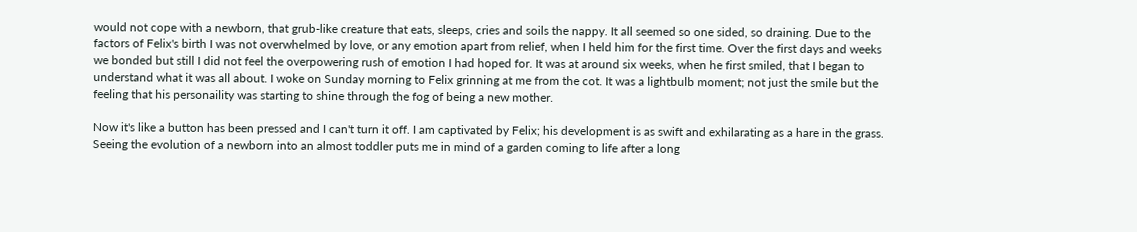would not cope with a newborn, that grub-like creature that eats, sleeps, cries and soils the nappy. It all seemed so one sided, so draining. Due to the factors of Felix's birth I was not overwhelmed by love, or any emotion apart from relief, when I held him for the first time. Over the first days and weeks we bonded but still I did not feel the overpowering rush of emotion I had hoped for. It was at around six weeks, when he first smiled, that I began to understand what it was all about. I woke on Sunday morning to Felix grinning at me from the cot. It was a lightbulb moment; not just the smile but the feeling that his personaility was starting to shine through the fog of being a new mother.

Now it's like a button has been pressed and I can't turn it off. I am captivated by Felix; his development is as swift and exhilarating as a hare in the grass. Seeing the evolution of a newborn into an almost toddler puts me in mind of a garden coming to life after a long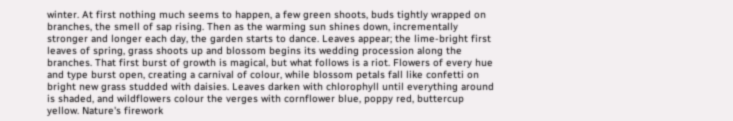winter. At first nothing much seems to happen, a few green shoots, buds tightly wrapped on branches, the smell of sap rising. Then as the warming sun shines down, incrementally stronger and longer each day, the garden starts to dance. Leaves appear; the lime-bright first leaves of spring, grass shoots up and blossom begins its wedding procession along the branches. That first burst of growth is magical, but what follows is a riot. Flowers of every hue and type burst open, creating a carnival of colour, while blossom petals fall like confetti on bright new grass studded with daisies. Leaves darken with chlorophyll until everything around is shaded, and wildflowers colour the verges with cornflower blue, poppy red, buttercup yellow. Nature's firework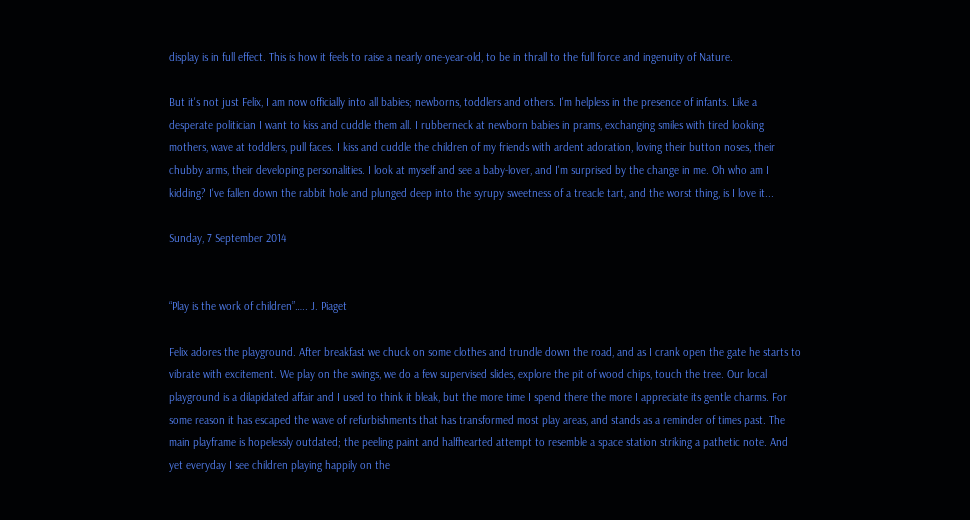display is in full effect. This is how it feels to raise a nearly one-year-old, to be in thrall to the full force and ingenuity of Nature.

But it's not just Felix, I am now officially into all babies; newborns, toddlers and others. I'm helpless in the presence of infants. Like a desperate politician I want to kiss and cuddle them all. I rubberneck at newborn babies in prams, exchanging smiles with tired looking mothers, wave at toddlers, pull faces. I kiss and cuddle the children of my friends with ardent adoration, loving their button noses, their chubby arms, their developing personalities. I look at myself and see a baby-lover, and I'm surprised by the change in me. Oh who am I kidding? I've fallen down the rabbit hole and plunged deep into the syrupy sweetness of a treacle tart, and the worst thing, is I love it...

Sunday, 7 September 2014


“Play is the work of children”….. J. Piaget

Felix adores the playground. After breakfast we chuck on some clothes and trundle down the road, and as I crank open the gate he starts to vibrate with excitement. We play on the swings, we do a few supervised slides, explore the pit of wood chips, touch the tree. Our local playground is a dilapidated affair and I used to think it bleak, but the more time I spend there the more I appreciate its gentle charms. For some reason it has escaped the wave of refurbishments that has transformed most play areas, and stands as a reminder of times past. The main playframe is hopelessly outdated; the peeling paint and halfhearted attempt to resemble a space station striking a pathetic note. And yet everyday I see children playing happily on the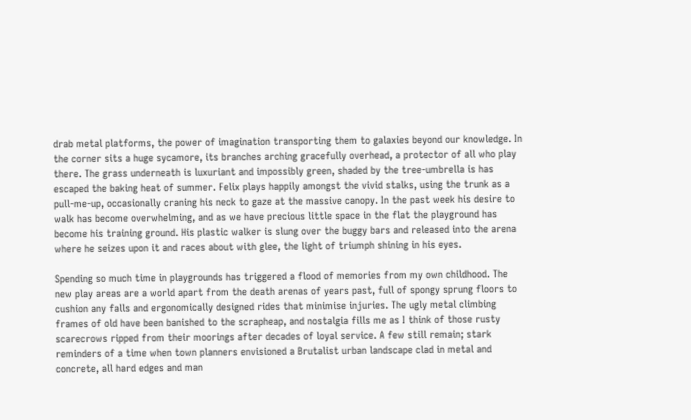drab metal platforms, the power of imagination transporting them to galaxies beyond our knowledge. In the corner sits a huge sycamore, its branches arching gracefully overhead, a protector of all who play there. The grass underneath is luxuriant and impossibly green, shaded by the tree-umbrella is has escaped the baking heat of summer. Felix plays happily amongst the vivid stalks, using the trunk as a pull-me-up, occasionally craning his neck to gaze at the massive canopy. In the past week his desire to walk has become overwhelming, and as we have precious little space in the flat the playground has become his training ground. His plastic walker is slung over the buggy bars and released into the arena where he seizes upon it and races about with glee, the light of triumph shining in his eyes.

Spending so much time in playgrounds has triggered a flood of memories from my own childhood. The new play areas are a world apart from the death arenas of years past, full of spongy sprung floors to cushion any falls and ergonomically designed rides that minimise injuries. The ugly metal climbing
frames of old have been banished to the scrapheap, and nostalgia fills me as I think of those rusty scarecrows ripped from their moorings after decades of loyal service. A few still remain; stark reminders of a time when town planners envisioned a Brutalist urban landscape clad in metal and concrete, all hard edges and man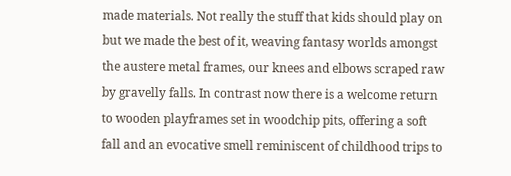made materials. Not really the stuff that kids should play on but we made the best of it, weaving fantasy worlds amongst the austere metal frames, our knees and elbows scraped raw by gravelly falls. In contrast now there is a welcome return to wooden playframes set in woodchip pits, offering a soft fall and an evocative smell reminiscent of childhood trips to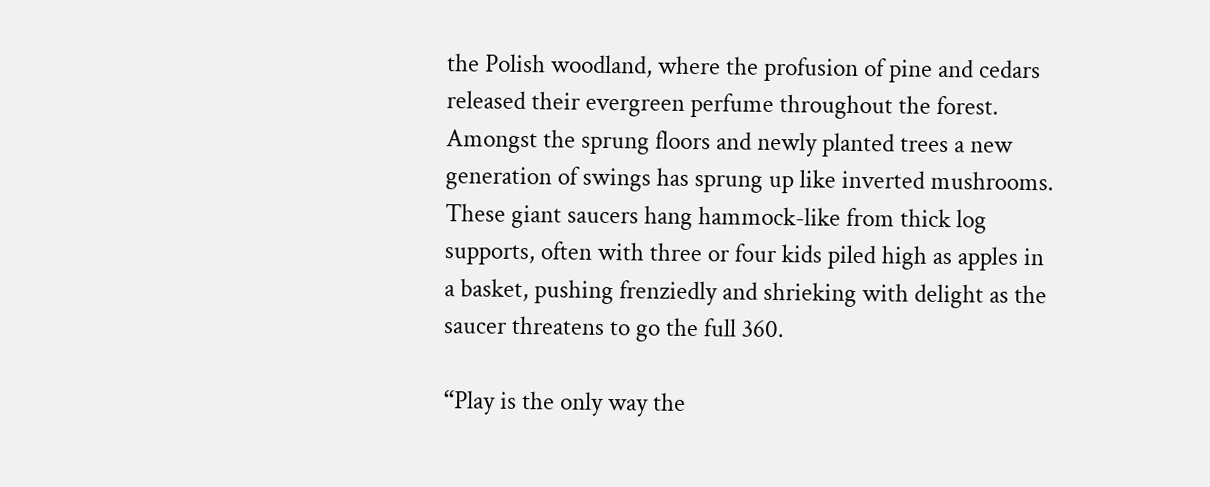the Polish woodland, where the profusion of pine and cedars released their evergreen perfume throughout the forest. Amongst the sprung floors and newly planted trees a new generation of swings has sprung up like inverted mushrooms. These giant saucers hang hammock-like from thick log supports, often with three or four kids piled high as apples in a basket, pushing frenziedly and shrieking with delight as the saucer threatens to go the full 360.

“Play is the only way the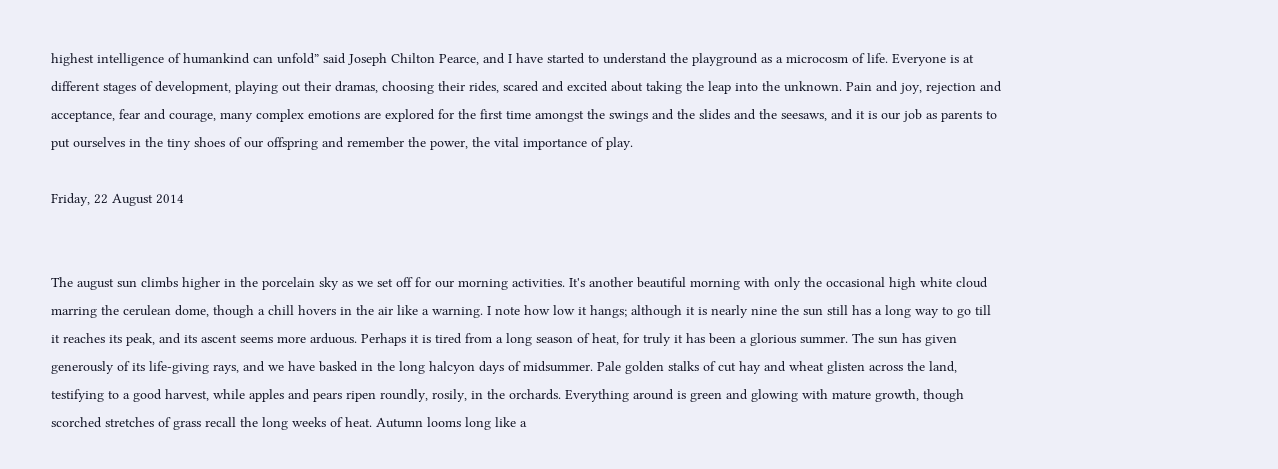highest intelligence of humankind can unfold” said Joseph Chilton Pearce, and I have started to understand the playground as a microcosm of life. Everyone is at different stages of development, playing out their dramas, choosing their rides, scared and excited about taking the leap into the unknown. Pain and joy, rejection and acceptance, fear and courage, many complex emotions are explored for the first time amongst the swings and the slides and the seesaws, and it is our job as parents to put ourselves in the tiny shoes of our offspring and remember the power, the vital importance of play.

Friday, 22 August 2014


The august sun climbs higher in the porcelain sky as we set off for our morning activities. It's another beautiful morning with only the occasional high white cloud marring the cerulean dome, though a chill hovers in the air like a warning. I note how low it hangs; although it is nearly nine the sun still has a long way to go till it reaches its peak, and its ascent seems more arduous. Perhaps it is tired from a long season of heat, for truly it has been a glorious summer. The sun has given generously of its life-giving rays, and we have basked in the long halcyon days of midsummer. Pale golden stalks of cut hay and wheat glisten across the land, testifying to a good harvest, while apples and pears ripen roundly, rosily, in the orchards. Everything around is green and glowing with mature growth, though scorched stretches of grass recall the long weeks of heat. Autumn looms long like a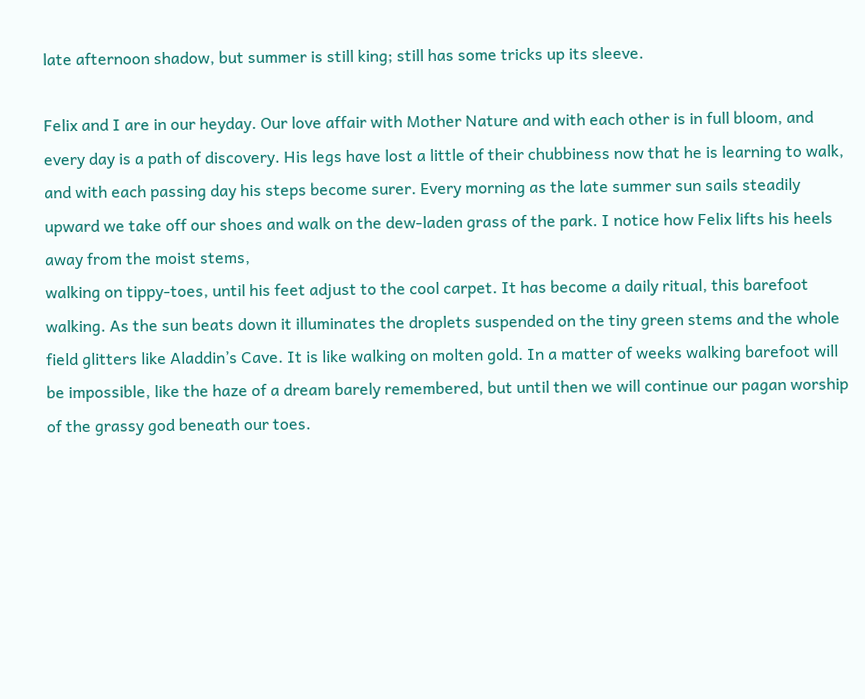late afternoon shadow, but summer is still king; still has some tricks up its sleeve.

Felix and I are in our heyday. Our love affair with Mother Nature and with each other is in full bloom, and every day is a path of discovery. His legs have lost a little of their chubbiness now that he is learning to walk, and with each passing day his steps become surer. Every morning as the late summer sun sails steadily upward we take off our shoes and walk on the dew-laden grass of the park. I notice how Felix lifts his heels away from the moist stems,
walking on tippy-toes, until his feet adjust to the cool carpet. It has become a daily ritual, this barefoot walking. As the sun beats down it illuminates the droplets suspended on the tiny green stems and the whole field glitters like Aladdin’s Cave. It is like walking on molten gold. In a matter of weeks walking barefoot will be impossible, like the haze of a dream barely remembered, but until then we will continue our pagan worship of the grassy god beneath our toes.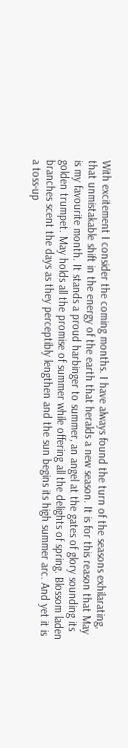With excitement I consider the coming months. I have always found the turn of the seasons exhilarating, that unmistakable shift in the energy of the earth that heralds a new season. It is for this reason that May is my favourite month. It stands a proud harbinger to summer, an angel at the gates of glory sounding its golden trumpet. May holds all the promise of summer while offering all the delights of spring. Blossom laden branches scent the days as they perceptibly lengthen and the sun begins its high summer arc. And yet it is a toss-up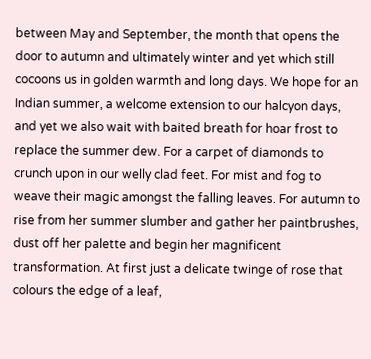between May and September, the month that opens the door to autumn and ultimately winter and yet which still cocoons us in golden warmth and long days. We hope for an Indian summer, a welcome extension to our halcyon days, and yet we also wait with baited breath for hoar frost to replace the summer dew. For a carpet of diamonds to crunch upon in our welly clad feet. For mist and fog to weave their magic amongst the falling leaves. For autumn to rise from her summer slumber and gather her paintbrushes, dust off her palette and begin her magnificent transformation. At first just a delicate twinge of rose that colours the edge of a leaf,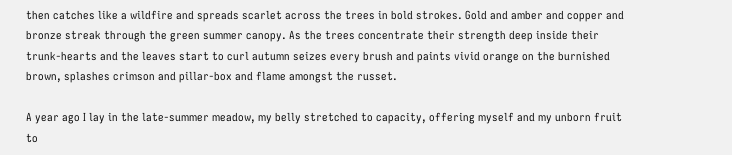then catches like a wildfire and spreads scarlet across the trees in bold strokes. Gold and amber and copper and bronze streak through the green summer canopy. As the trees concentrate their strength deep inside their trunk-hearts and the leaves start to curl autumn seizes every brush and paints vivid orange on the burnished brown, splashes crimson and pillar-box and flame amongst the russet.

A year ago I lay in the late-summer meadow, my belly stretched to capacity, offering myself and my unborn fruit to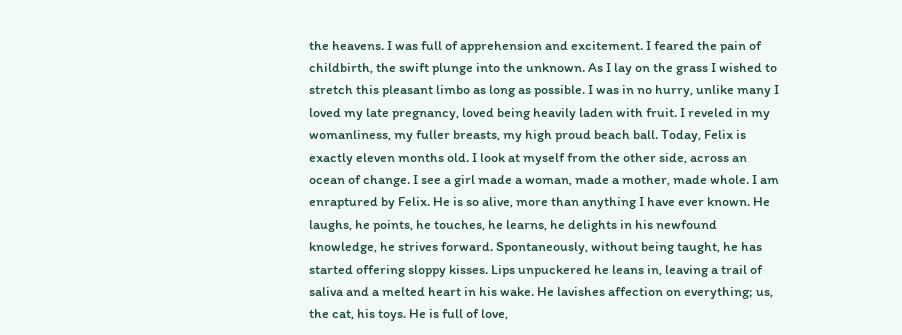the heavens. I was full of apprehension and excitement. I feared the pain of childbirth, the swift plunge into the unknown. As I lay on the grass I wished to stretch this pleasant limbo as long as possible. I was in no hurry, unlike many I loved my late pregnancy, loved being heavily laden with fruit. I reveled in my womanliness, my fuller breasts, my high proud beach ball. Today, Felix is exactly eleven months old. I look at myself from the other side, across an ocean of change. I see a girl made a woman, made a mother, made whole. I am enraptured by Felix. He is so alive, more than anything I have ever known. He laughs, he points, he touches, he learns, he delights in his newfound knowledge, he strives forward. Spontaneously, without being taught, he has started offering sloppy kisses. Lips unpuckered he leans in, leaving a trail of saliva and a melted heart in his wake. He lavishes affection on everything; us, the cat, his toys. He is full of love,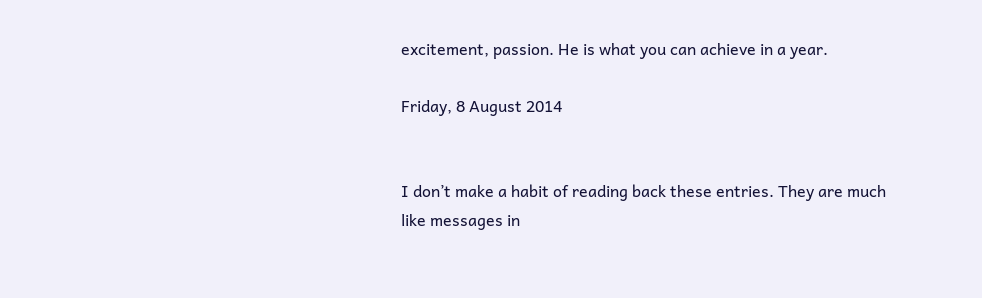excitement, passion. He is what you can achieve in a year.

Friday, 8 August 2014


I don’t make a habit of reading back these entries. They are much like messages in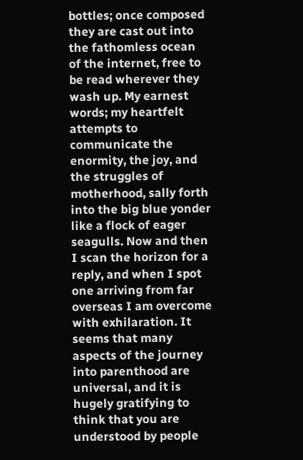bottles; once composed they are cast out into the fathomless ocean of the internet, free to be read wherever they wash up. My earnest words; my heartfelt attempts to communicate the enormity, the joy, and the struggles of motherhood, sally forth into the big blue yonder like a flock of eager seagulls. Now and then I scan the horizon for a reply, and when I spot one arriving from far overseas I am overcome with exhilaration. It seems that many aspects of the journey into parenthood are universal, and it is hugely gratifying to think that you are understood by people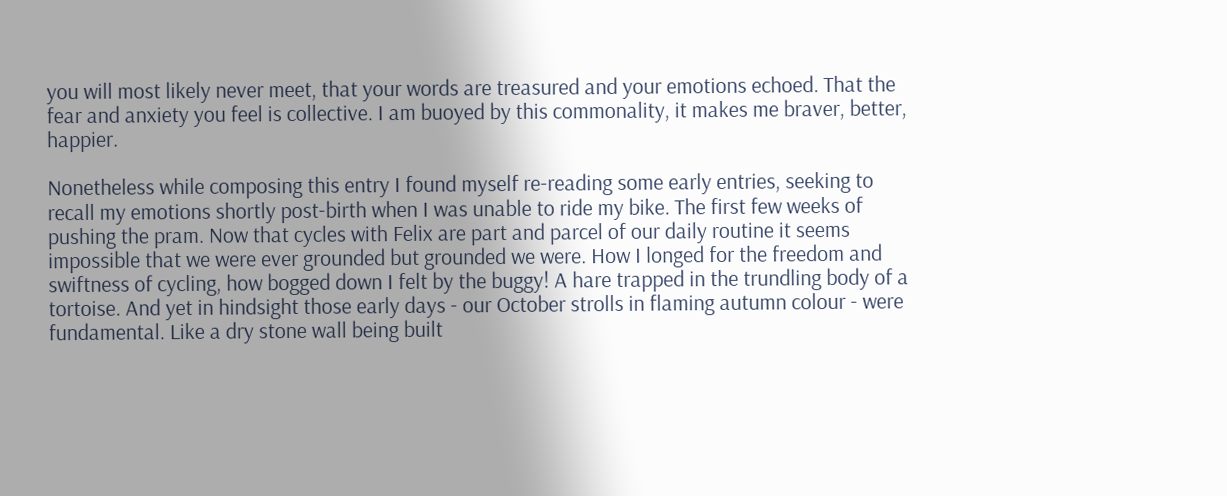you will most likely never meet, that your words are treasured and your emotions echoed. That the fear and anxiety you feel is collective. I am buoyed by this commonality, it makes me braver, better, happier.

Nonetheless while composing this entry I found myself re-reading some early entries, seeking to recall my emotions shortly post-birth when I was unable to ride my bike. The first few weeks of pushing the pram. Now that cycles with Felix are part and parcel of our daily routine it seems impossible that we were ever grounded but grounded we were. How I longed for the freedom and swiftness of cycling, how bogged down I felt by the buggy! A hare trapped in the trundling body of a tortoise. And yet in hindsight those early days - our October strolls in flaming autumn colour - were fundamental. Like a dry stone wall being built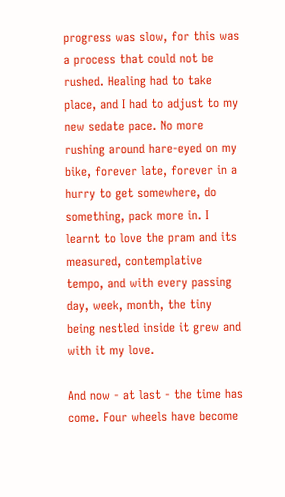progress was slow, for this was a process that could not be rushed. Healing had to take place, and I had to adjust to my new sedate pace. No more rushing around hare-eyed on my bike, forever late, forever in a hurry to get somewhere, do something, pack more in. I learnt to love the pram and its measured, contemplative tempo, and with every passing day, week, month, the tiny being nestled inside it grew and with it my love.

And now - at last - the time has come. Four wheels have become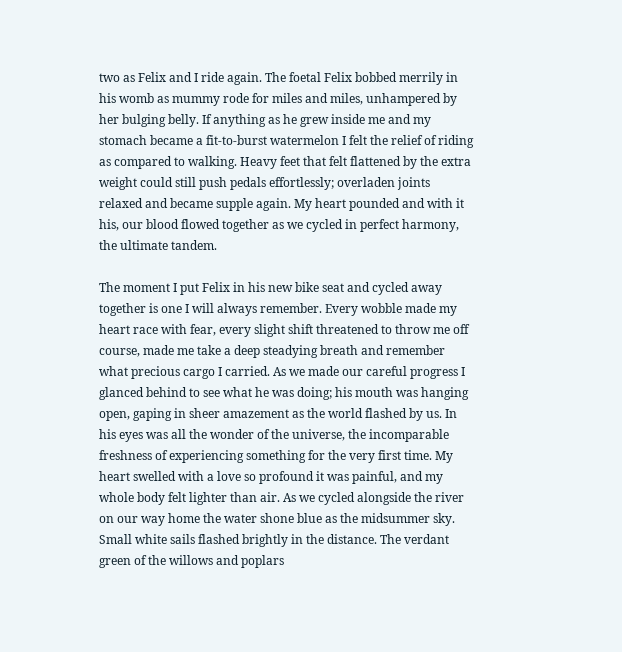two as Felix and I ride again. The foetal Felix bobbed merrily in his womb as mummy rode for miles and miles, unhampered by her bulging belly. If anything as he grew inside me and my stomach became a fit-to-burst watermelon I felt the relief of riding as compared to walking. Heavy feet that felt flattened by the extra weight could still push pedals effortlessly; overladen joints relaxed and became supple again. My heart pounded and with it his, our blood flowed together as we cycled in perfect harmony, the ultimate tandem.

The moment I put Felix in his new bike seat and cycled away together is one I will always remember. Every wobble made my heart race with fear, every slight shift threatened to throw me off course, made me take a deep steadying breath and remember what precious cargo I carried. As we made our careful progress I glanced behind to see what he was doing; his mouth was hanging open, gaping in sheer amazement as the world flashed by us. In his eyes was all the wonder of the universe, the incomparable freshness of experiencing something for the very first time. My heart swelled with a love so profound it was painful, and my whole body felt lighter than air. As we cycled alongside the river on our way home the water shone blue as the midsummer sky. Small white sails flashed brightly in the distance. The verdant green of the willows and poplars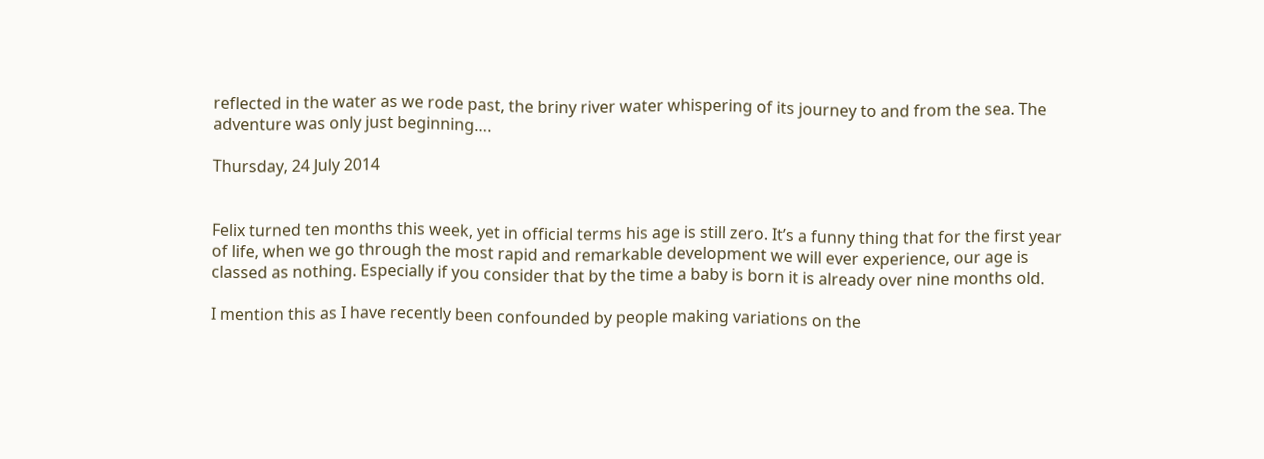reflected in the water as we rode past, the briny river water whispering of its journey to and from the sea. The adventure was only just beginning….

Thursday, 24 July 2014


Felix turned ten months this week, yet in official terms his age is still zero. It’s a funny thing that for the first year of life, when we go through the most rapid and remarkable development we will ever experience, our age is classed as nothing. Especially if you consider that by the time a baby is born it is already over nine months old.

I mention this as I have recently been confounded by people making variations on the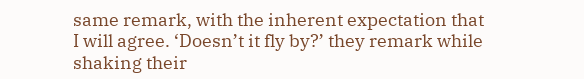same remark, with the inherent expectation that I will agree. ‘Doesn’t it fly by?’ they remark while shaking their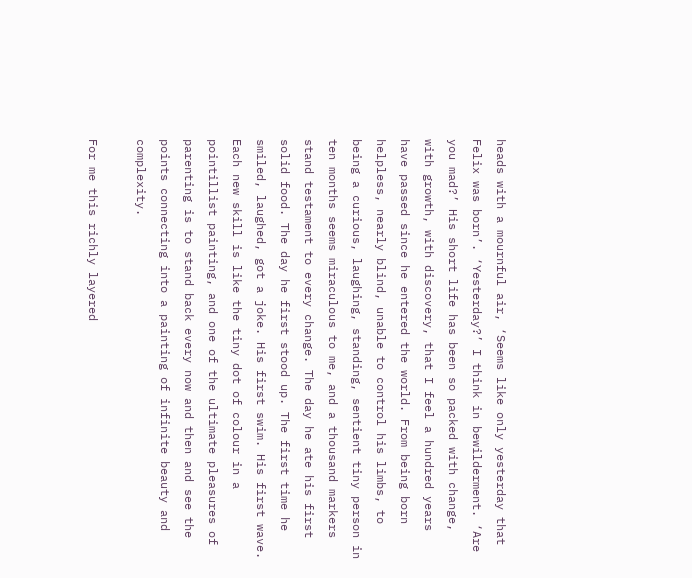heads with a mournful air, ‘Seems like only yesterday that Felix was born’. ‘Yesterday?’ I think in bewilderment. ‘Are you mad?’ His short life has been so packed with change, with growth, with discovery, that I feel a hundred years have passed since he entered the world. From being born helpless, nearly blind, unable to control his limbs, to being a curious, laughing, standing, sentient tiny person in ten months seems miraculous to me, and a thousand markers stand testament to every change. The day he ate his first solid food. The day he first stood up. The first time he smiled, laughed, got a joke. His first swim. His first wave. Each new skill is like the tiny dot of colour in a pointillist painting, and one of the ultimate pleasures of parenting is to stand back every now and then and see the points connecting into a painting of infinite beauty and complexity.

For me this richly layered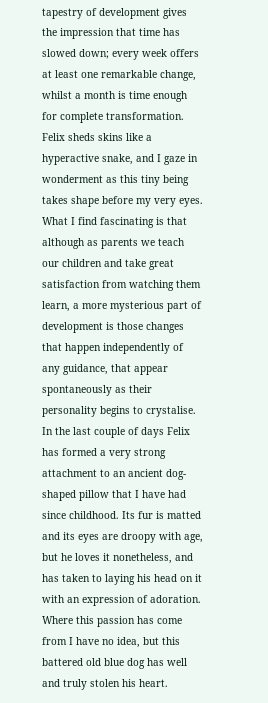tapestry of development gives the impression that time has slowed down; every week offers at least one remarkable change, whilst a month is time enough for complete transformation. Felix sheds skins like a hyperactive snake, and I gaze in wonderment as this tiny being takes shape before my very eyes. What I find fascinating is that although as parents we teach our children and take great satisfaction from watching them learn, a more mysterious part of development is those changes that happen independently of any guidance, that appear spontaneously as their personality begins to crystalise. In the last couple of days Felix has formed a very strong attachment to an ancient dog-shaped pillow that I have had since childhood. Its fur is matted and its eyes are droopy with age, but he loves it nonetheless, and has taken to laying his head on it with an expression of adoration. Where this passion has come from I have no idea, but this battered old blue dog has well and truly stolen his heart.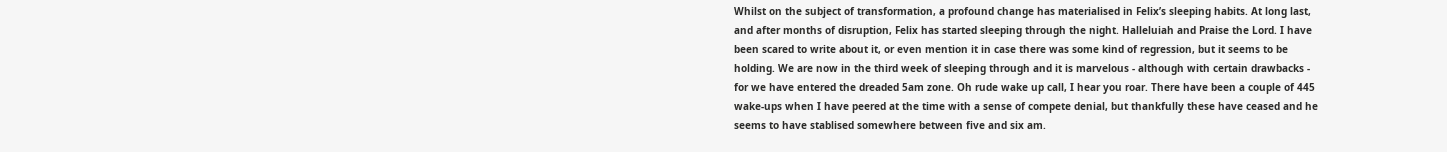Whilst on the subject of transformation, a profound change has materialised in Felix’s sleeping habits. At long last, and after months of disruption, Felix has started sleeping through the night. Halleluiah and Praise the Lord. I have been scared to write about it, or even mention it in case there was some kind of regression, but it seems to be holding. We are now in the third week of sleeping through and it is marvelous - although with certain drawbacks - for we have entered the dreaded 5am zone. Oh rude wake up call, I hear you roar. There have been a couple of 445 wake-ups when I have peered at the time with a sense of compete denial, but thankfully these have ceased and he seems to have stablised somewhere between five and six am.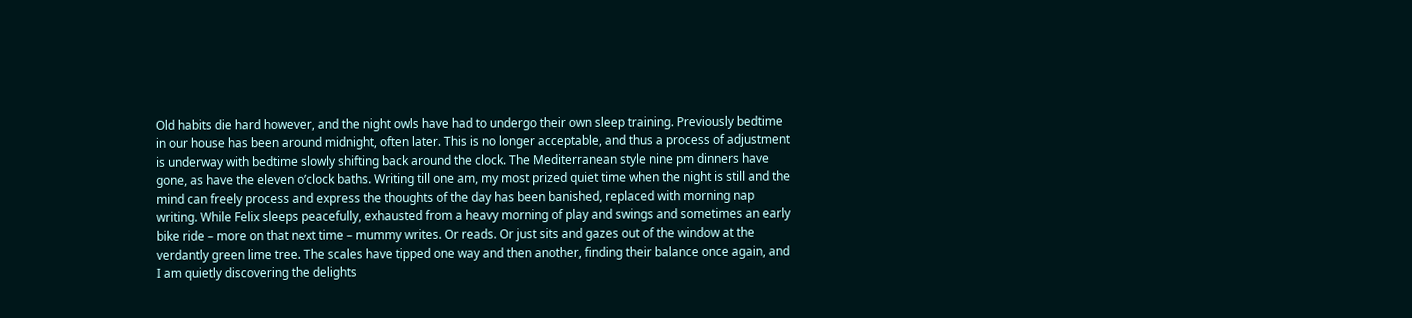Old habits die hard however, and the night owls have had to undergo their own sleep training. Previously bedtime in our house has been around midnight, often later. This is no longer acceptable, and thus a process of adjustment is underway with bedtime slowly shifting back around the clock. The Mediterranean style nine pm dinners have gone, as have the eleven o’clock baths. Writing till one am, my most prized quiet time when the night is still and the mind can freely process and express the thoughts of the day has been banished, replaced with morning nap writing. While Felix sleeps peacefully, exhausted from a heavy morning of play and swings and sometimes an early bike ride – more on that next time – mummy writes. Or reads. Or just sits and gazes out of the window at the verdantly green lime tree. The scales have tipped one way and then another, finding their balance once again, and I am quietly discovering the delights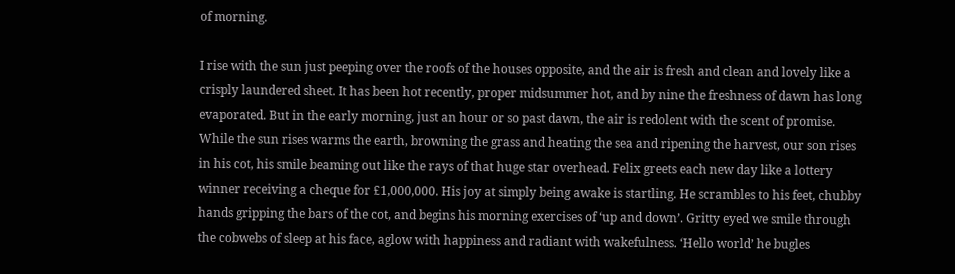of morning.

I rise with the sun just peeping over the roofs of the houses opposite, and the air is fresh and clean and lovely like a crisply laundered sheet. It has been hot recently, proper midsummer hot, and by nine the freshness of dawn has long evaporated. But in the early morning, just an hour or so past dawn, the air is redolent with the scent of promise. While the sun rises warms the earth, browning the grass and heating the sea and ripening the harvest, our son rises in his cot, his smile beaming out like the rays of that huge star overhead. Felix greets each new day like a lottery winner receiving a cheque for £1,000,000. His joy at simply being awake is startling. He scrambles to his feet, chubby hands gripping the bars of the cot, and begins his morning exercises of ‘up and down’. Gritty eyed we smile through the cobwebs of sleep at his face, aglow with happiness and radiant with wakefulness. ‘Hello world’ he bugles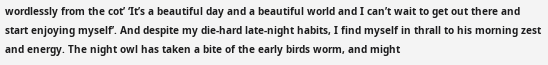wordlessly from the cot’ ‘It’s a beautiful day and a beautiful world and I can’t wait to get out there and start enjoying myself’. And despite my die-hard late-night habits, I find myself in thrall to his morning zest and energy. The night owl has taken a bite of the early birds worm, and might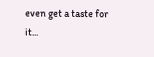even get a taste for it...